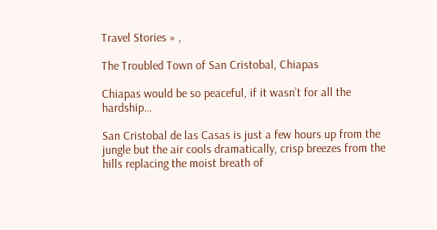Travel Stories » ,

The Troubled Town of San Cristobal, Chiapas

Chiapas would be so peaceful, if it wasn’t for all the hardship…

San Cristobal de las Casas is just a few hours up from the jungle but the air cools dramatically, crisp breezes from the hills replacing the moist breath of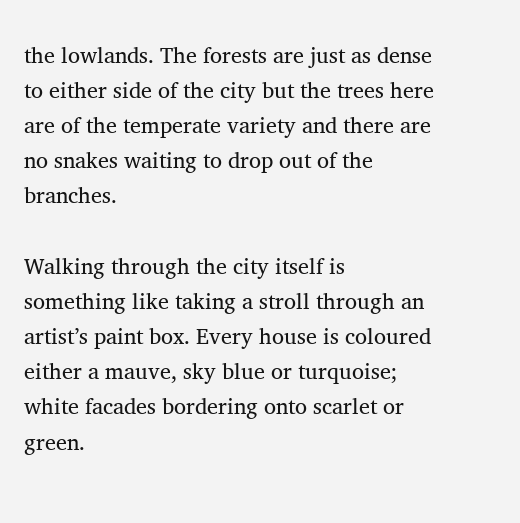the lowlands. The forests are just as dense to either side of the city but the trees here are of the temperate variety and there are no snakes waiting to drop out of the branches.

Walking through the city itself is something like taking a stroll through an artist’s paint box. Every house is coloured either a mauve, sky blue or turquoise; white facades bordering onto scarlet or green.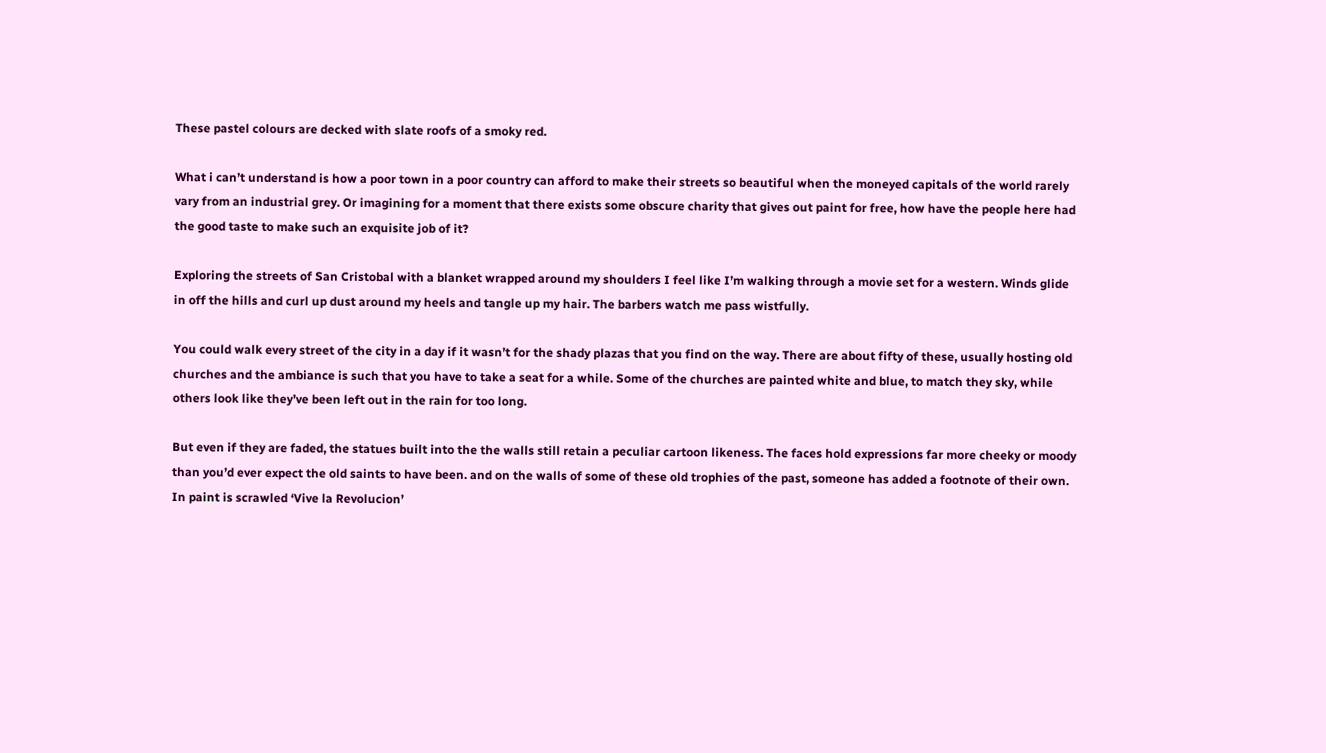These pastel colours are decked with slate roofs of a smoky red.

What i can’t understand is how a poor town in a poor country can afford to make their streets so beautiful when the moneyed capitals of the world rarely vary from an industrial grey. Or imagining for a moment that there exists some obscure charity that gives out paint for free, how have the people here had the good taste to make such an exquisite job of it?

Exploring the streets of San Cristobal with a blanket wrapped around my shoulders I feel like I’m walking through a movie set for a western. Winds glide in off the hills and curl up dust around my heels and tangle up my hair. The barbers watch me pass wistfully.

You could walk every street of the city in a day if it wasn’t for the shady plazas that you find on the way. There are about fifty of these, usually hosting old churches and the ambiance is such that you have to take a seat for a while. Some of the churches are painted white and blue, to match they sky, while others look like they’ve been left out in the rain for too long.

But even if they are faded, the statues built into the the walls still retain a peculiar cartoon likeness. The faces hold expressions far more cheeky or moody than you’d ever expect the old saints to have been. and on the walls of some of these old trophies of the past, someone has added a footnote of their own. In paint is scrawled ‘Vive la Revolucion’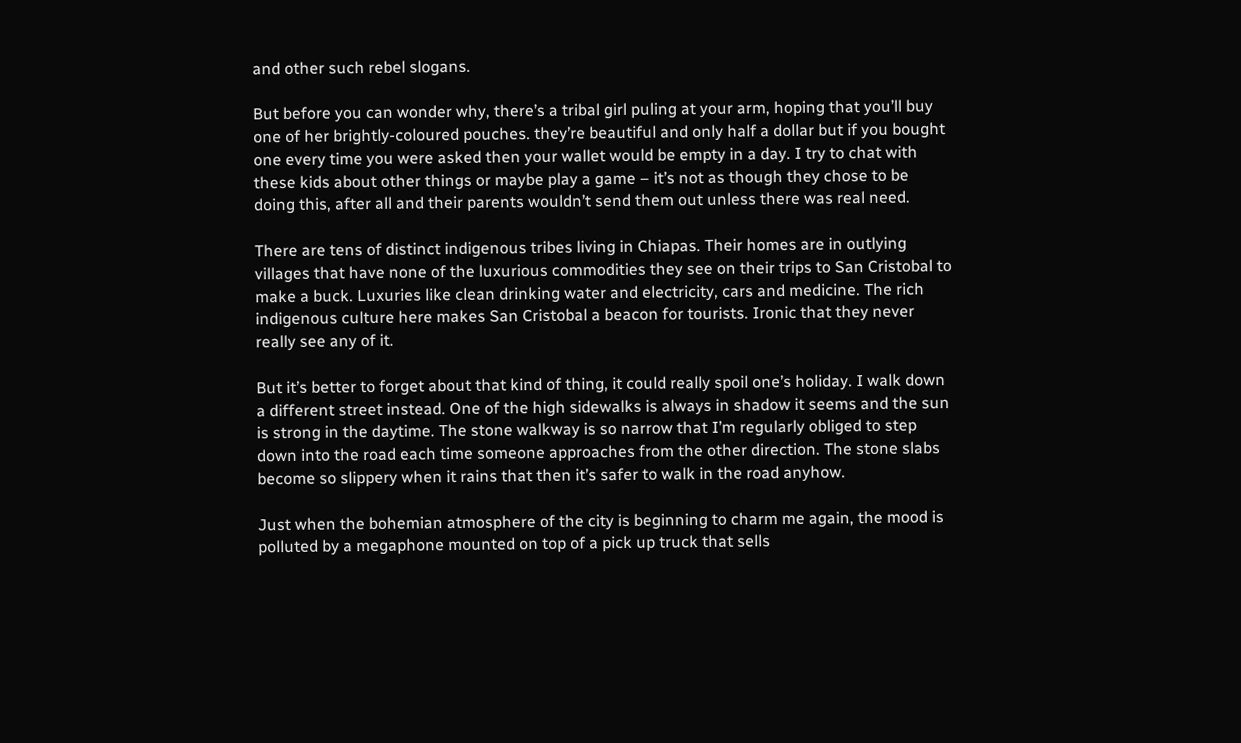and other such rebel slogans.

But before you can wonder why, there’s a tribal girl puling at your arm, hoping that you’ll buy one of her brightly-coloured pouches. they’re beautiful and only half a dollar but if you bought one every time you were asked then your wallet would be empty in a day. I try to chat with these kids about other things or maybe play a game – it’s not as though they chose to be doing this, after all and their parents wouldn’t send them out unless there was real need.

There are tens of distinct indigenous tribes living in Chiapas. Their homes are in outlying villages that have none of the luxurious commodities they see on their trips to San Cristobal to make a buck. Luxuries like clean drinking water and electricity, cars and medicine. The rich indigenous culture here makes San Cristobal a beacon for tourists. Ironic that they never really see any of it.

But it’s better to forget about that kind of thing, it could really spoil one’s holiday. I walk down a different street instead. One of the high sidewalks is always in shadow it seems and the sun is strong in the daytime. The stone walkway is so narrow that I’m regularly obliged to step down into the road each time someone approaches from the other direction. The stone slabs become so slippery when it rains that then it’s safer to walk in the road anyhow.

Just when the bohemian atmosphere of the city is beginning to charm me again, the mood is polluted by a megaphone mounted on top of a pick up truck that sells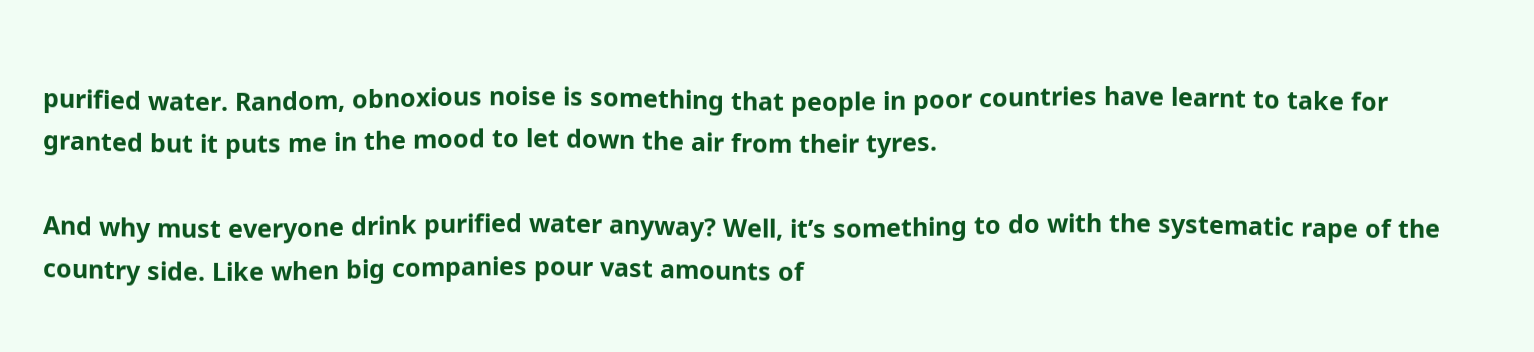purified water. Random, obnoxious noise is something that people in poor countries have learnt to take for granted but it puts me in the mood to let down the air from their tyres.

And why must everyone drink purified water anyway? Well, it’s something to do with the systematic rape of the country side. Like when big companies pour vast amounts of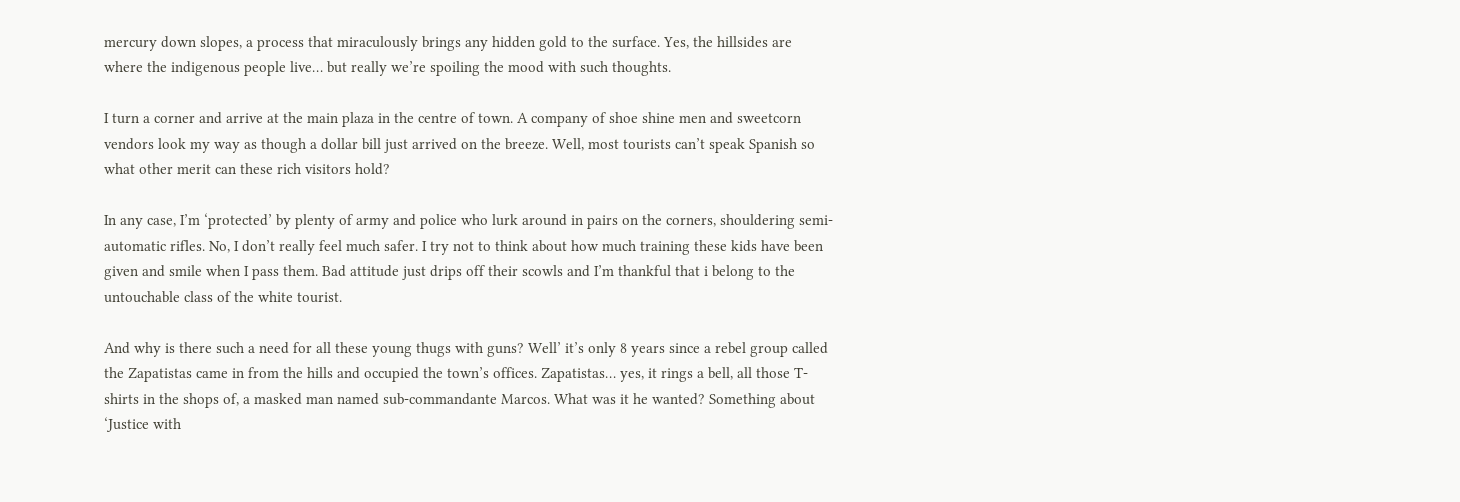mercury down slopes, a process that miraculously brings any hidden gold to the surface. Yes, the hillsides are where the indigenous people live… but really we’re spoiling the mood with such thoughts.

I turn a corner and arrive at the main plaza in the centre of town. A company of shoe shine men and sweetcorn vendors look my way as though a dollar bill just arrived on the breeze. Well, most tourists can’t speak Spanish so what other merit can these rich visitors hold?

In any case, I’m ‘protected’ by plenty of army and police who lurk around in pairs on the corners, shouldering semi-automatic rifles. No, I don’t really feel much safer. I try not to think about how much training these kids have been given and smile when I pass them. Bad attitude just drips off their scowls and I’m thankful that i belong to the untouchable class of the white tourist.

And why is there such a need for all these young thugs with guns? Well’ it’s only 8 years since a rebel group called the Zapatistas came in from the hills and occupied the town’s offices. Zapatistas… yes, it rings a bell, all those T-shirts in the shops of, a masked man named sub-commandante Marcos. What was it he wanted? Something about ‘Justice with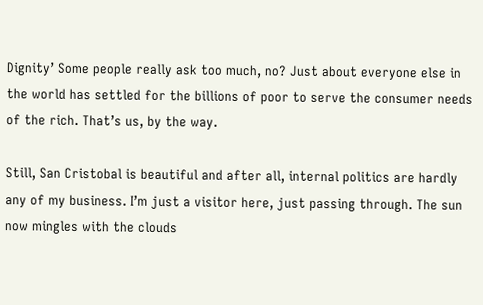Dignity’ Some people really ask too much, no? Just about everyone else in the world has settled for the billions of poor to serve the consumer needs of the rich. That’s us, by the way.

Still, San Cristobal is beautiful and after all, internal politics are hardly any of my business. I’m just a visitor here, just passing through. The sun now mingles with the clouds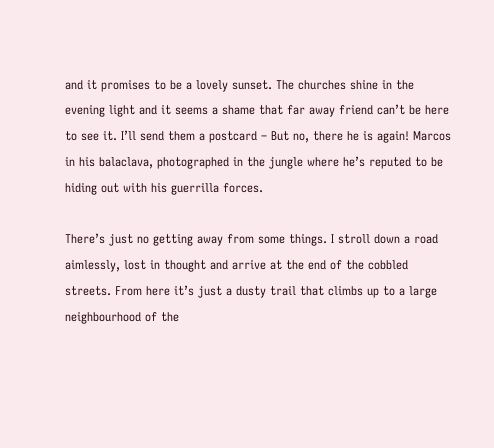and it promises to be a lovely sunset. The churches shine in the evening light and it seems a shame that far away friend can’t be here to see it. I’ll send them a postcard – But no, there he is again! Marcos in his balaclava, photographed in the jungle where he’s reputed to be hiding out with his guerrilla forces.

There’s just no getting away from some things. I stroll down a road aimlessly, lost in thought and arrive at the end of the cobbled streets. From here it’s just a dusty trail that climbs up to a large neighbourhood of the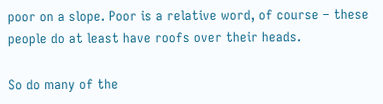poor on a slope. Poor is a relative word, of course – these people do at least have roofs over their heads.

So do many of the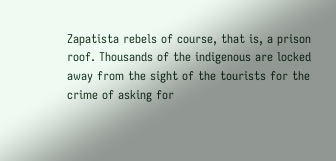Zapatista rebels of course, that is, a prison roof. Thousands of the indigenous are locked away from the sight of the tourists for the crime of asking for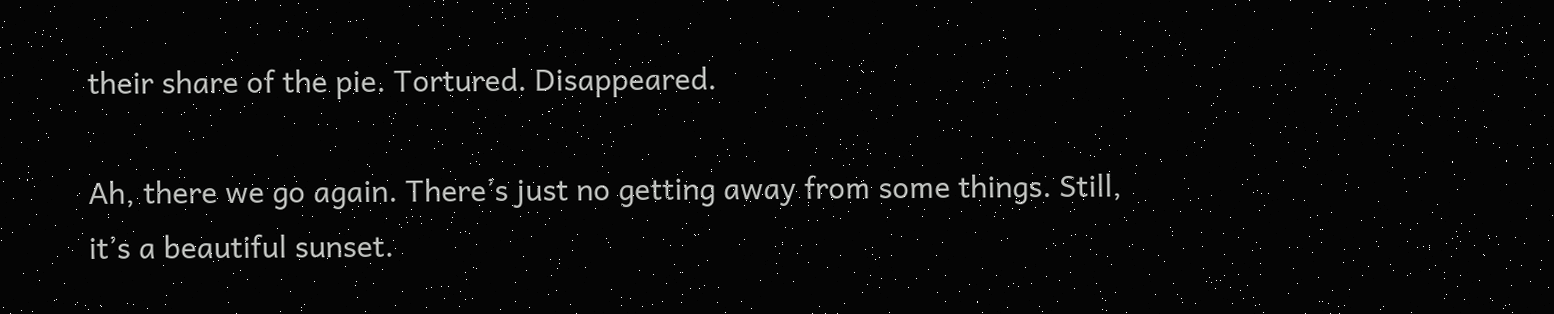their share of the pie. Tortured. Disappeared.

Ah, there we go again. There’s just no getting away from some things. Still, it’s a beautiful sunset.